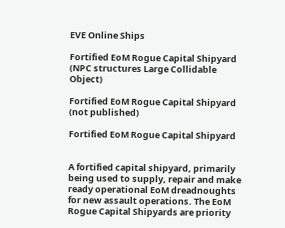EVE Online Ships

Fortified EoM Rogue Capital Shipyard (NPC structures Large Collidable Object)

Fortified EoM Rogue Capital Shipyard (not published)

Fortified EoM Rogue Capital Shipyard


A fortified capital shipyard, primarily being used to supply, repair and make ready operational EoM dreadnoughts for new assault operations. The EoM Rogue Capital Shipyards are priority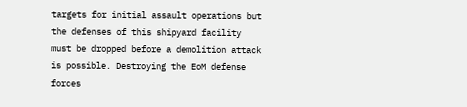targets for initial assault operations but the defenses of this shipyard facility must be dropped before a demolition attack is possible. Destroying the EoM defense forces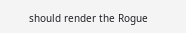should render the Rogue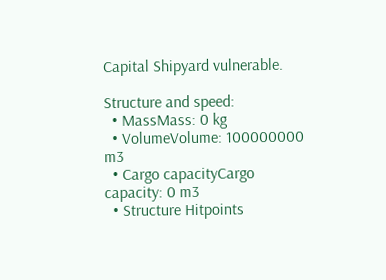Capital Shipyard vulnerable.

Structure and speed:
  • MassMass: 0 kg
  • VolumeVolume: 100000000 m3
  • Cargo capacityCargo capacity: 0 m3
  • Structure Hitpoints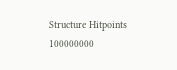Structure Hitpoints 100000000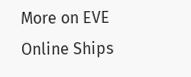More on EVE Online Ships